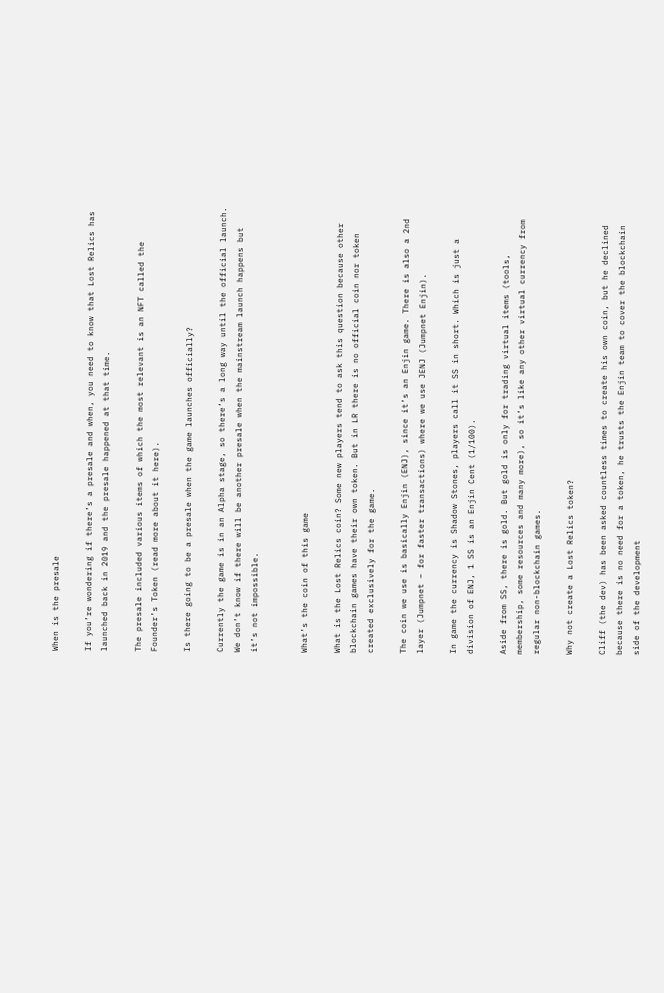When is the presale

If you’re wondering if there’s a presale and when, you need to know that Lost Relics has launched back in 2019 and the presale happened at that time.

The presale included various items of which the most relevant is an NFT called the Founder’s Token (read more about it here).

Is there going to be a presale when the game launches officially?

Currently the game is in an Alpha stage, so there’s a long way until the official launch. We don’t know if there will be another presale when the mainstream launch happens but it’s not impossible.


What’s the coin of this game

What is the Lost Relics coin? Some new players tend to ask this question because other blockchain games have their own token. But in LR there is no official coin nor token created exclusively for the game.

The coin we use is basically Enjin (ENJ), since it’s an Enjin game. There is also a 2nd layer (Jumpnet – for faster transactions) where we use JENJ (Jumpnet Enjin).

In game the currency is Shadow Stones, players call it SS in short. Which is just a division of ENJ, 1 SS is an Enjin Cent (1/100).

Aside from SS, there is gold. But gold is only for trading virtual items (tools, membership, some resources and many more), so it’s like any other virtual currency from regular non-blockchain games.

Why not create a Lost Relics token?

Cliff (the dev) has been asked countless times to create his own coin, but he declined because there is no need for a token, he trusts the Enjin team to cover the blockchain side of the development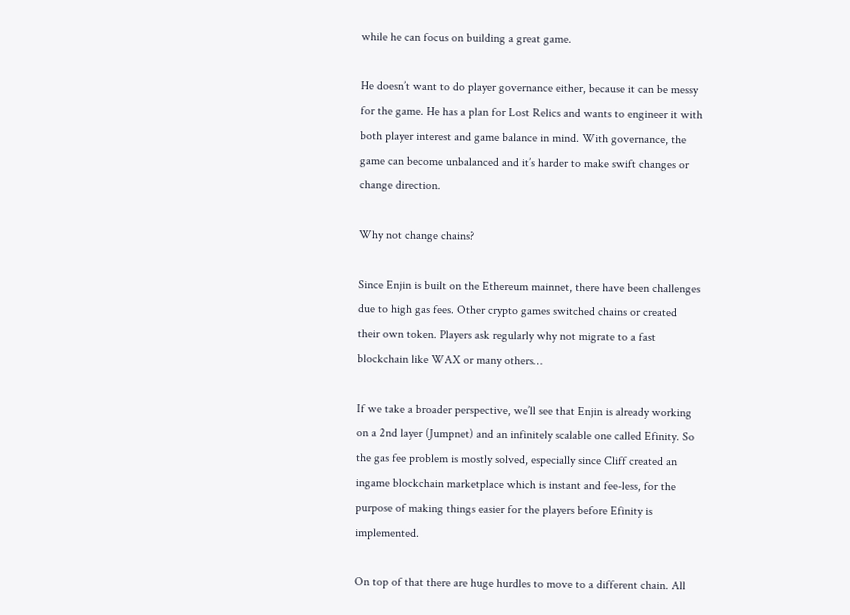while he can focus on building a great game.

He doesn’t want to do player governance either, because it can be messy for the game. He has a plan for Lost Relics and wants to engineer it with both player interest and game balance in mind. With governance, the game can become unbalanced and it’s harder to make swift changes or change direction.

Why not change chains?

Since Enjin is built on the Ethereum mainnet, there have been challenges due to high gas fees. Other crypto games switched chains or created their own token. Players ask regularly why not migrate to a fast blockchain like WAX or many others…

If we take a broader perspective, we’ll see that Enjin is already working on a 2nd layer (Jumpnet) and an infinitely scalable one called Efinity. So the gas fee problem is mostly solved, especially since Cliff created an ingame blockchain marketplace which is instant and fee-less, for the purpose of making things easier for the players before Efinity is implemented.

On top of that there are huge hurdles to move to a different chain. All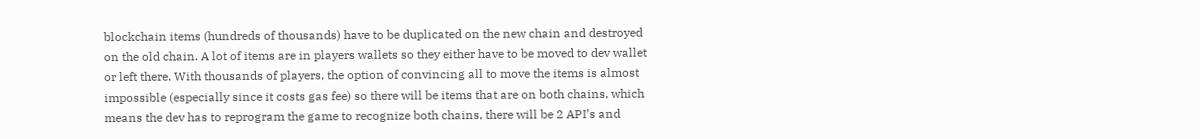blockchain items (hundreds of thousands) have to be duplicated on the new chain and destroyed on the old chain. A lot of items are in players wallets so they either have to be moved to dev wallet or left there. With thousands of players, the option of convincing all to move the items is almost impossible (especially since it costs gas fee) so there will be items that are on both chains, which means the dev has to reprogram the game to recognize both chains, there will be 2 API’s and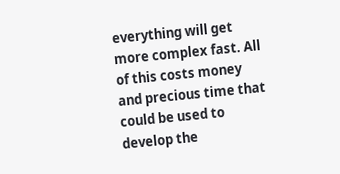everything will get more complex fast. All of this costs money and precious time that could be used to develop the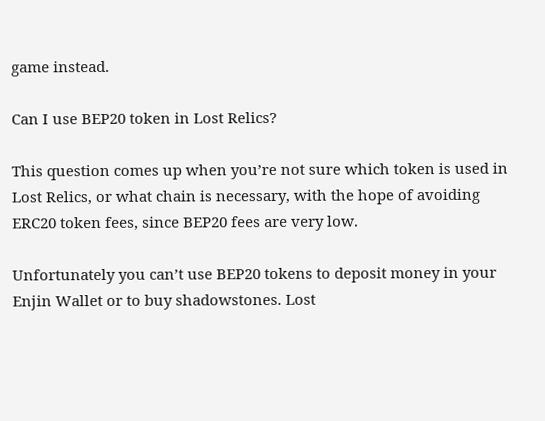game instead.

Can I use BEP20 token in Lost Relics?

This question comes up when you’re not sure which token is used in Lost Relics, or what chain is necessary, with the hope of avoiding ERC20 token fees, since BEP20 fees are very low.

Unfortunately you can’t use BEP20 tokens to deposit money in your Enjin Wallet or to buy shadowstones. Lost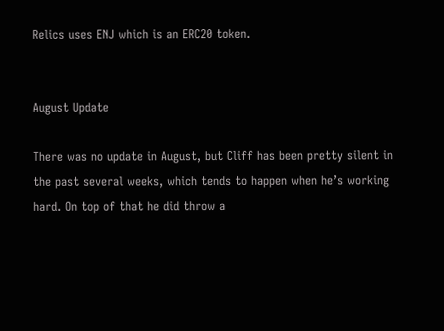Relics uses ENJ which is an ERC20 token.


August Update

There was no update in August, but Cliff has been pretty silent in the past several weeks, which tends to happen when he’s working hard. On top of that he did throw a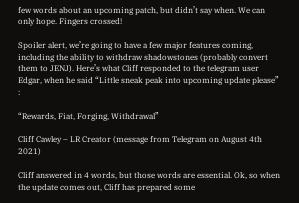few words about an upcoming patch, but didn’t say when. We can only hope. Fingers crossed!

Spoiler alert, we’re going to have a few major features coming, including the ability to withdraw shadowstones (probably convert them to JENJ). Here’s what Cliff responded to the telegram user Edgar, when he said “Little sneak peak into upcoming update please” :

“Rewards, Fiat, Forging, Withdrawal”

Cliff Cawley – LR Creator (message from Telegram on August 4th 2021)

Cliff answered in 4 words, but those words are essential. Ok, so when the update comes out, Cliff has prepared some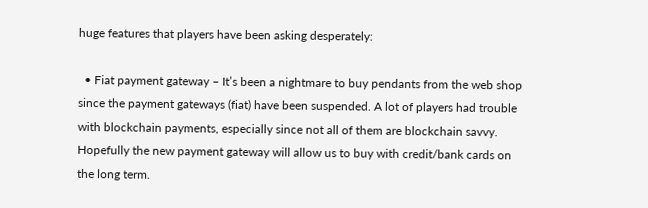huge features that players have been asking desperately:

  • Fiat payment gateway – It’s been a nightmare to buy pendants from the web shop since the payment gateways (fiat) have been suspended. A lot of players had trouble with blockchain payments, especially since not all of them are blockchain savvy. Hopefully the new payment gateway will allow us to buy with credit/bank cards on the long term.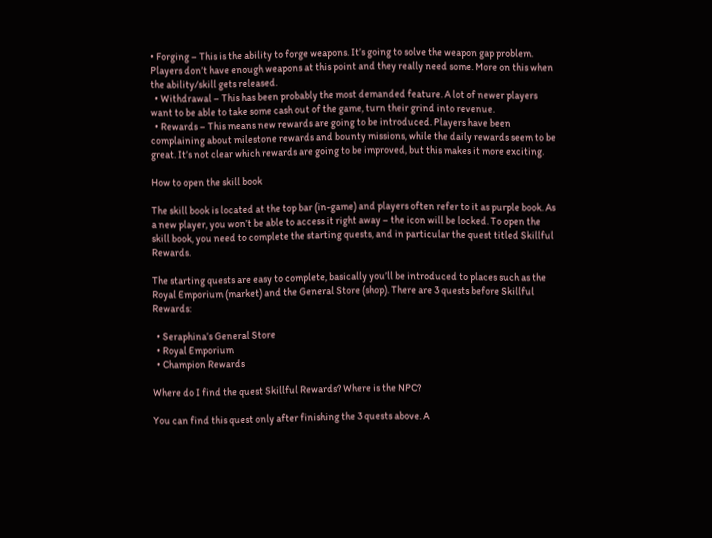• Forging – This is the ability to forge weapons. It’s going to solve the weapon gap problem. Players don’t have enough weapons at this point and they really need some. More on this when the ability/skill gets released.
  • Withdrawal – This has been probably the most demanded feature. A lot of newer players want to be able to take some cash out of the game, turn their grind into revenue.
  • Rewards – This means new rewards are going to be introduced. Players have been complaining about milestone rewards and bounty missions, while the daily rewards seem to be great. It’s not clear which rewards are going to be improved, but this makes it more exciting.

How to open the skill book

The skill book is located at the top bar (in-game) and players often refer to it as purple book. As a new player, you won’t be able to access it right away – the icon will be locked. To open the skill book, you need to complete the starting quests, and in particular the quest titled Skillful Rewards.

The starting quests are easy to complete, basically you’ll be introduced to places such as the Royal Emporium (market) and the General Store (shop). There are 3 quests before Skillful Rewards:

  • Seraphina’s General Store
  • Royal Emporium
  • Champion Rewards

Where do I find the quest Skillful Rewards? Where is the NPC?

You can find this quest only after finishing the 3 quests above. A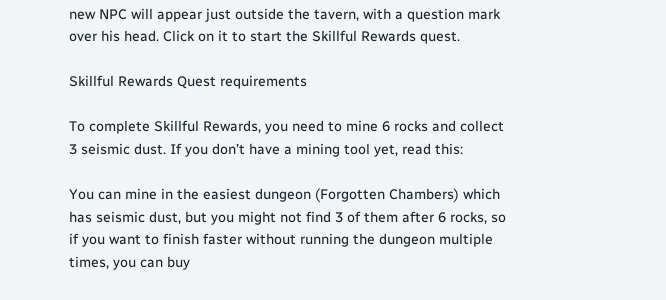new NPC will appear just outside the tavern, with a question mark over his head. Click on it to start the Skillful Rewards quest.

Skillful Rewards Quest requirements

To complete Skillful Rewards, you need to mine 6 rocks and collect 3 seismic dust. If you don’t have a mining tool yet, read this:

You can mine in the easiest dungeon (Forgotten Chambers) which has seismic dust, but you might not find 3 of them after 6 rocks, so if you want to finish faster without running the dungeon multiple times, you can buy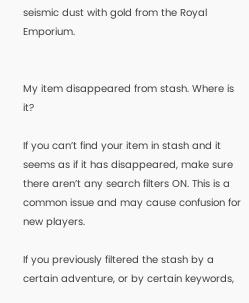seismic dust with gold from the Royal Emporium.


My item disappeared from stash. Where is it?

If you can’t find your item in stash and it seems as if it has disappeared, make sure there aren’t any search filters ON. This is a common issue and may cause confusion for new players.

If you previously filtered the stash by a certain adventure, or by certain keywords,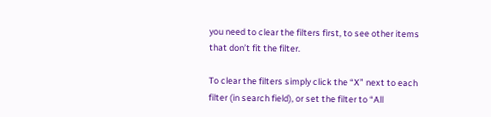you need to clear the filters first, to see other items that don’t fit the filter.

To clear the filters simply click the “X” next to each filter (in search field), or set the filter to “All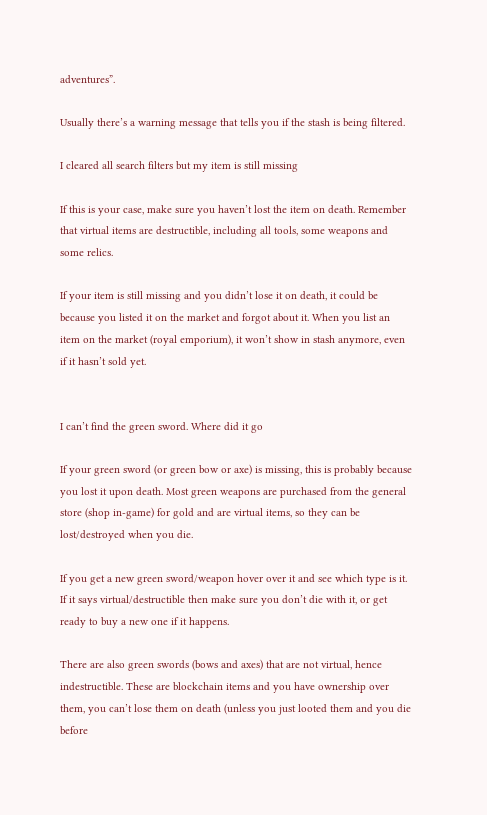adventures”.

Usually there’s a warning message that tells you if the stash is being filtered.

I cleared all search filters but my item is still missing

If this is your case, make sure you haven’t lost the item on death. Remember that virtual items are destructible, including all tools, some weapons and some relics.

If your item is still missing and you didn’t lose it on death, it could be because you listed it on the market and forgot about it. When you list an item on the market (royal emporium), it won’t show in stash anymore, even if it hasn’t sold yet.


I can’t find the green sword. Where did it go

If your green sword (or green bow or axe) is missing, this is probably because you lost it upon death. Most green weapons are purchased from the general store (shop in-game) for gold and are virtual items, so they can be lost/destroyed when you die.

If you get a new green sword/weapon hover over it and see which type is it. If it says virtual/destructible then make sure you don’t die with it, or get ready to buy a new one if it happens.

There are also green swords (bows and axes) that are not virtual, hence indestructible. These are blockchain items and you have ownership over them, you can’t lose them on death (unless you just looted them and you die before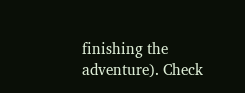finishing the adventure). Check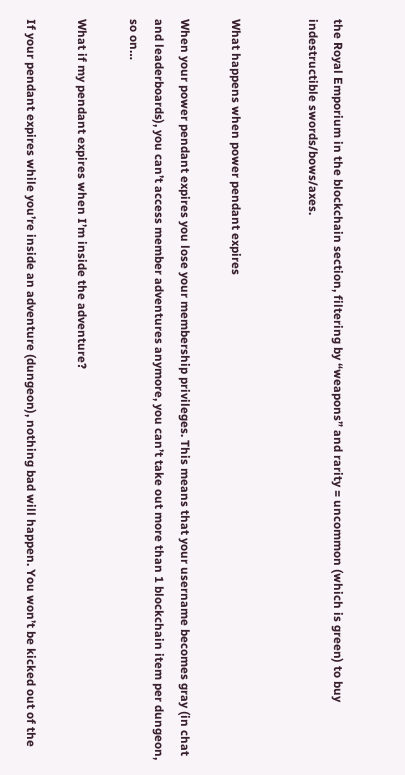the Royal Emporium in the blockchain section, filtering by “weapons” and rarity = uncommon (which is green) to buy indestructible swords/bows/axes.


What happens when power pendant expires

When your power pendant expires you lose your membership privileges. This means that your username becomes gray (in chat and leaderboards), you can’t access member adventures anymore, you can’t take out more than 1 blockchain item per dungeon, so on…

What if my pendant expires when I’m inside the adventure?

If your pendant expires while you’re inside an adventure (dungeon), nothing bad will happen. You won’t be kicked out of the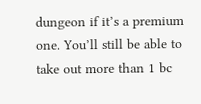dungeon if it’s a premium one. You’ll still be able to take out more than 1 bc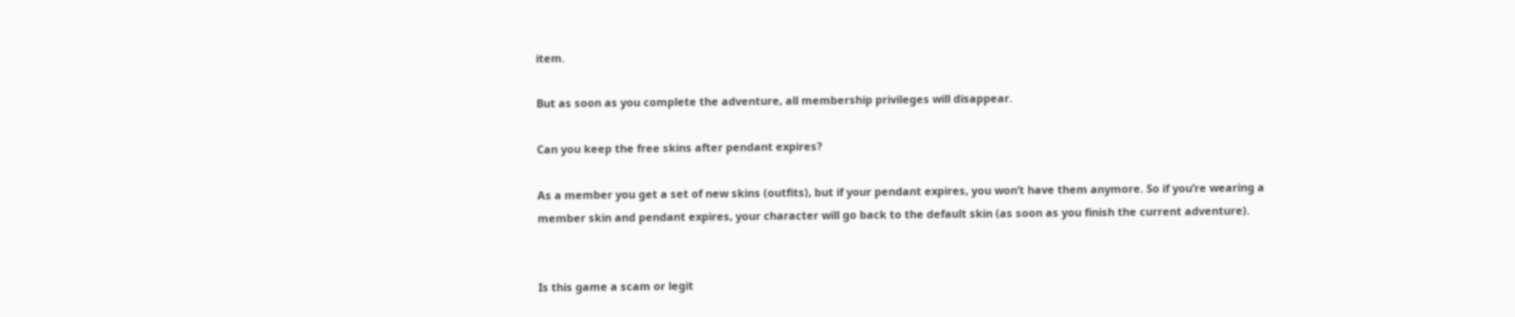item.

But as soon as you complete the adventure, all membership privileges will disappear.

Can you keep the free skins after pendant expires?

As a member you get a set of new skins (outfits), but if your pendant expires, you won’t have them anymore. So if you’re wearing a member skin and pendant expires, your character will go back to the default skin (as soon as you finish the current adventure).


Is this game a scam or legit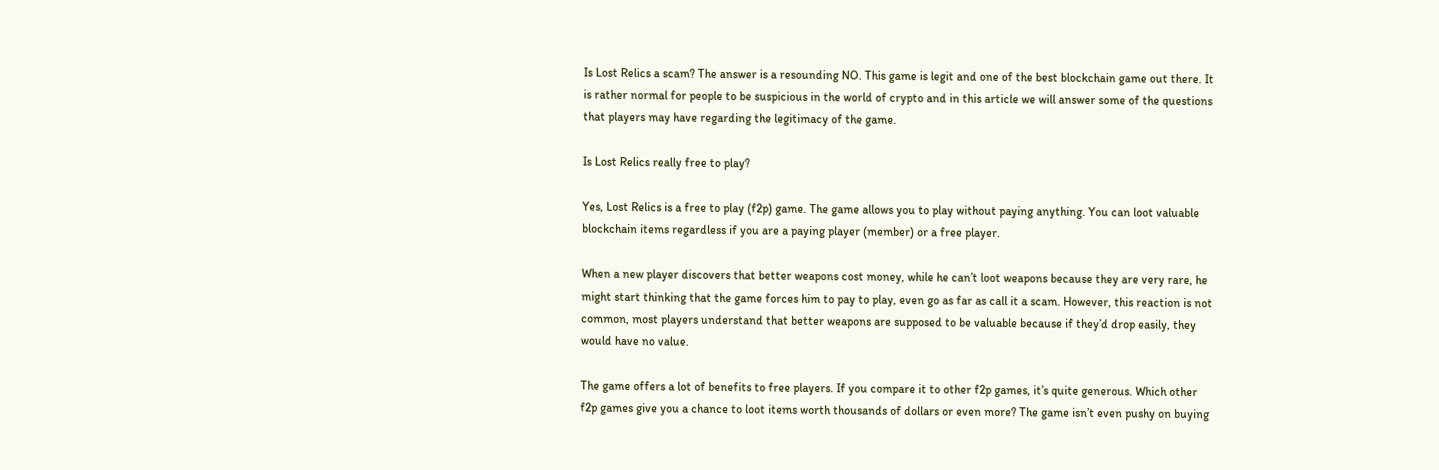Is Lost Relics a scam? The answer is a resounding NO. This game is legit and one of the best blockchain game out there. It is rather normal for people to be suspicious in the world of crypto and in this article we will answer some of the questions that players may have regarding the legitimacy of the game.

Is Lost Relics really free to play?

Yes, Lost Relics is a free to play (f2p) game. The game allows you to play without paying anything. You can loot valuable blockchain items regardless if you are a paying player (member) or a free player.

When a new player discovers that better weapons cost money, while he can’t loot weapons because they are very rare, he might start thinking that the game forces him to pay to play, even go as far as call it a scam. However, this reaction is not common, most players understand that better weapons are supposed to be valuable because if they’d drop easily, they would have no value.

The game offers a lot of benefits to free players. If you compare it to other f2p games, it’s quite generous. Which other f2p games give you a chance to loot items worth thousands of dollars or even more? The game isn’t even pushy on buying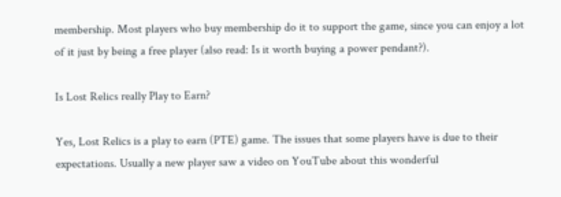membership. Most players who buy membership do it to support the game, since you can enjoy a lot of it just by being a free player (also read: Is it worth buying a power pendant?).

Is Lost Relics really Play to Earn?

Yes, Lost Relics is a play to earn (PTE) game. The issues that some players have is due to their expectations. Usually a new player saw a video on YouTube about this wonderful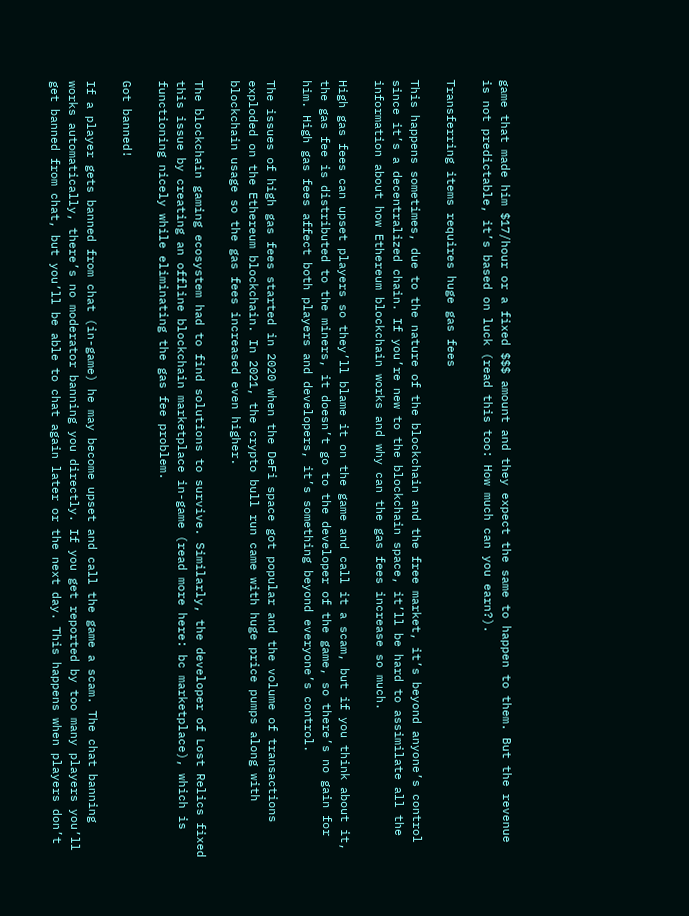game that made him $17/hour or a fixed $$$ amount and they expect the same to happen to them. But the revenue is not predictable, it’s based on luck (read this too: How much can you earn?).

Transferring items requires huge gas fees

This happens sometimes, due to the nature of the blockchain and the free market, it’s beyond anyone’s control since it’s a decentralized chain. If you’re new to the blockchain space, it’ll be hard to assimilate all the information about how Ethereum blockchain works and why can the gas fees increase so much.

High gas fees can upset players so they’ll blame it on the game and call it a scam, but if you think about it, the gas fee is distributed to the miners, it doesn’t go to the developer of the game, so there’s no gain for him. High gas fees affect both players and developers, it’s something beyond everyone’s control.

The issues of high gas fees started in 2020 when the DeFi space got popular and the volume of transactions exploded on the Ethereum blockchain. In 2021, the crypto bull run came with huge price pumps along with blockchain usage so the gas fees increased even higher.

The blockchain gaming ecosystem had to find solutions to survive. Similarly, the developer of Lost Relics fixed this issue by creating an offline blockchain marketplace in-game (read more here: bc marketplace), which is functioning nicely while eliminating the gas fee problem.

Got banned!

If a player gets banned from chat (in-game) he may become upset and call the game a scam. The chat banning works automatically, there’s no moderator banning you directly. If you get reported by too many players you’ll get banned from chat, but you’ll be able to chat again later or the next day. This happens when players don’t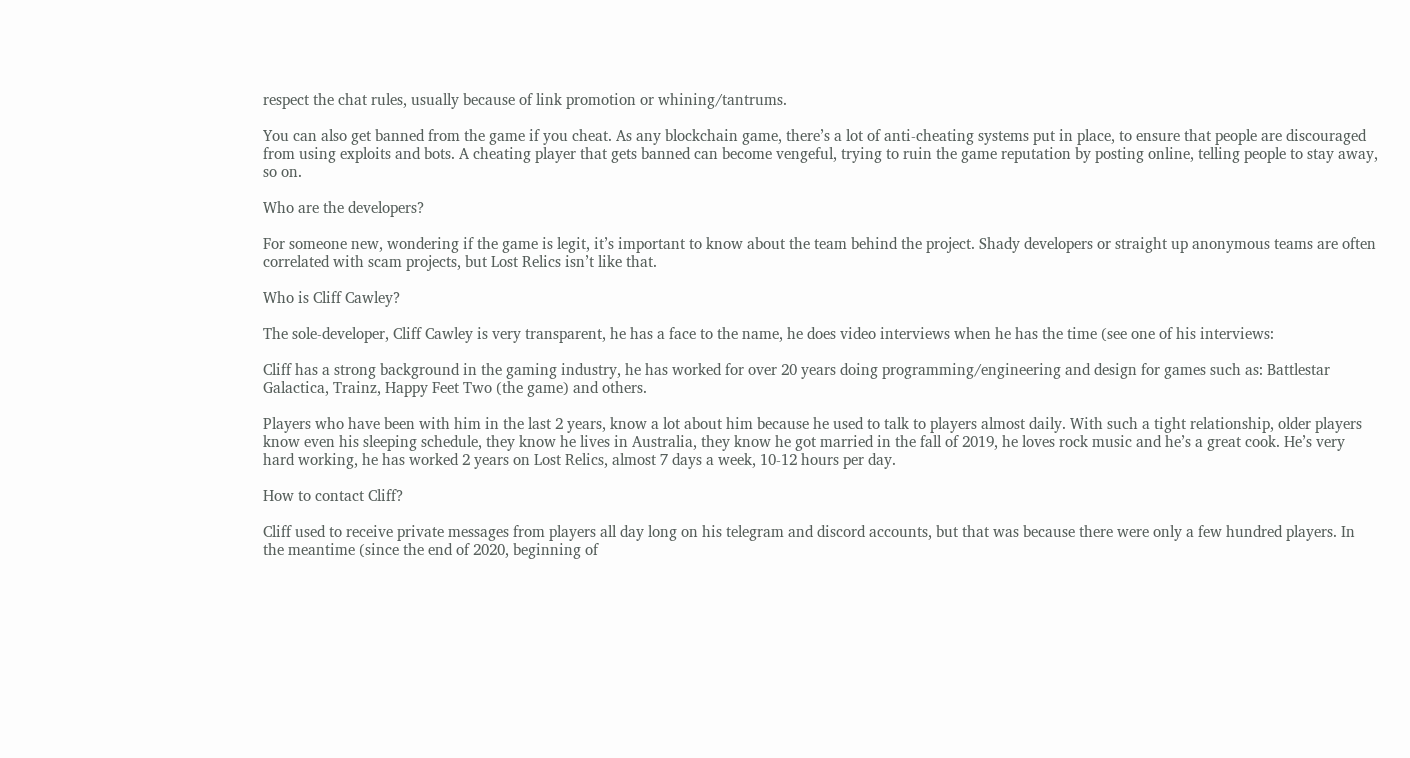respect the chat rules, usually because of link promotion or whining/tantrums.

You can also get banned from the game if you cheat. As any blockchain game, there’s a lot of anti-cheating systems put in place, to ensure that people are discouraged from using exploits and bots. A cheating player that gets banned can become vengeful, trying to ruin the game reputation by posting online, telling people to stay away, so on.

Who are the developers?

For someone new, wondering if the game is legit, it’s important to know about the team behind the project. Shady developers or straight up anonymous teams are often correlated with scam projects, but Lost Relics isn’t like that.

Who is Cliff Cawley?

The sole-developer, Cliff Cawley is very transparent, he has a face to the name, he does video interviews when he has the time (see one of his interviews:

Cliff has a strong background in the gaming industry, he has worked for over 20 years doing programming/engineering and design for games such as: Battlestar Galactica, Trainz, Happy Feet Two (the game) and others.

Players who have been with him in the last 2 years, know a lot about him because he used to talk to players almost daily. With such a tight relationship, older players know even his sleeping schedule, they know he lives in Australia, they know he got married in the fall of 2019, he loves rock music and he’s a great cook. He’s very hard working, he has worked 2 years on Lost Relics, almost 7 days a week, 10-12 hours per day.

How to contact Cliff?

Cliff used to receive private messages from players all day long on his telegram and discord accounts, but that was because there were only a few hundred players. In the meantime (since the end of 2020, beginning of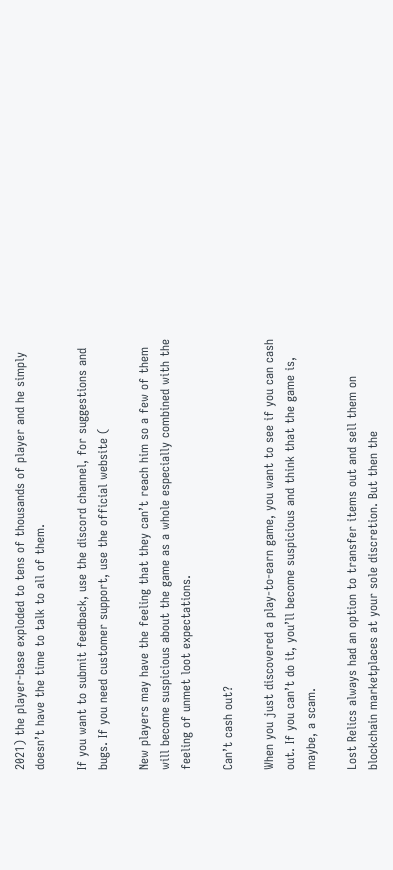2021) the player-base exploded to tens of thousands of player and he simply doesn’t have the time to talk to all of them.

If you want to submit feedback, use the discord channel, for suggestions and bugs. If you need customer support, use the official website (

New players may have the feeling that they can’t reach him so a few of them will become suspicious about the game as a whole especially combined with the feeling of unmet loot expectations.

Can’t cash out?

When you just discovered a play-to-earn game, you want to see if you can cash out. If you can’t do it, you’ll become suspicious and think that the game is, maybe, a scam.

Lost Relics always had an option to transfer items out and sell them on blockchain marketplaces at your sole discretion. But then the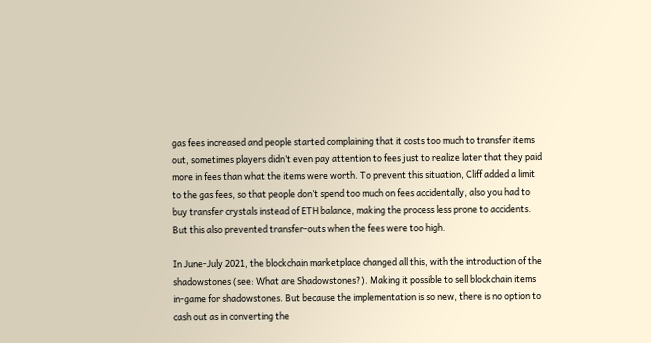gas fees increased and people started complaining that it costs too much to transfer items out, sometimes players didn’t even pay attention to fees just to realize later that they paid more in fees than what the items were worth. To prevent this situation, Cliff added a limit to the gas fees, so that people don’t spend too much on fees accidentally, also you had to buy transfer crystals instead of ETH balance, making the process less prone to accidents. But this also prevented transfer-outs when the fees were too high.

In June-July 2021, the blockchain marketplace changed all this, with the introduction of the shadowstones (see: What are Shadowstones?). Making it possible to sell blockchain items in-game for shadowstones. But because the implementation is so new, there is no option to cash out as in converting the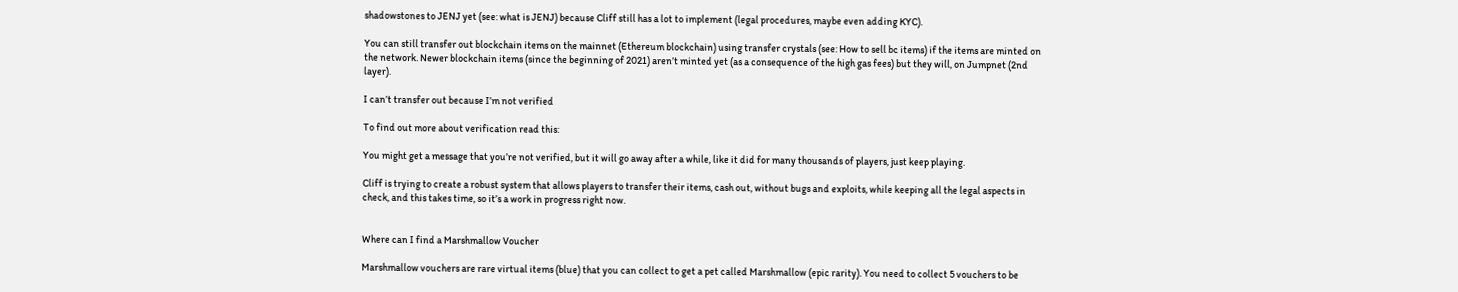shadowstones to JENJ yet (see: what is JENJ) because Cliff still has a lot to implement (legal procedures, maybe even adding KYC).

You can still transfer out blockchain items on the mainnet (Ethereum blockchain) using transfer crystals (see: How to sell bc items) if the items are minted on the network. Newer blockchain items (since the beginning of 2021) aren’t minted yet (as a consequence of the high gas fees) but they will, on Jumpnet (2nd layer).

I can’t transfer out because I’m not verified

To find out more about verification read this:

You might get a message that you’re not verified, but it will go away after a while, like it did for many thousands of players, just keep playing.

Cliff is trying to create a robust system that allows players to transfer their items, cash out, without bugs and exploits, while keeping all the legal aspects in check, and this takes time, so it’s a work in progress right now.


Where can I find a Marshmallow Voucher

Marshmallow vouchers are rare virtual items (blue) that you can collect to get a pet called Marshmallow (epic rarity). You need to collect 5 vouchers to be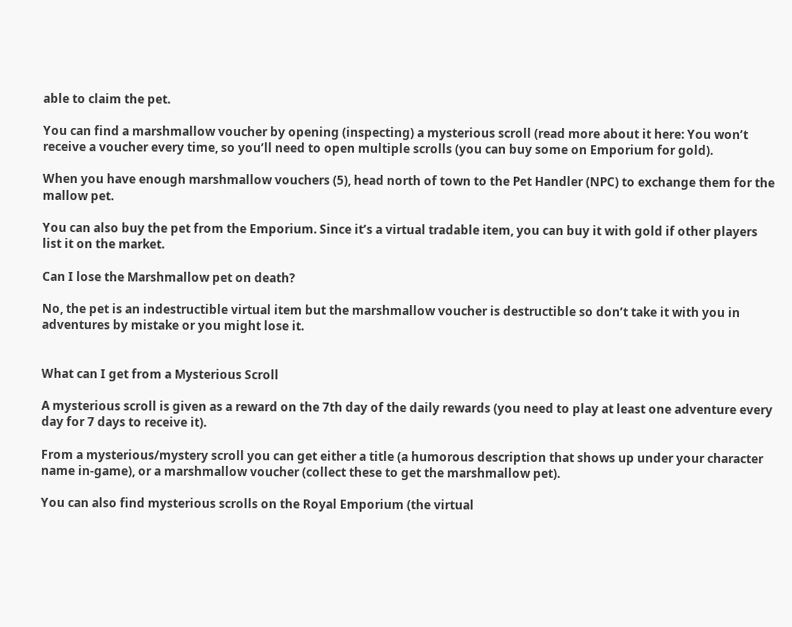able to claim the pet.

You can find a marshmallow voucher by opening (inspecting) a mysterious scroll (read more about it here: You won’t receive a voucher every time, so you’ll need to open multiple scrolls (you can buy some on Emporium for gold).

When you have enough marshmallow vouchers (5), head north of town to the Pet Handler (NPC) to exchange them for the mallow pet.

You can also buy the pet from the Emporium. Since it’s a virtual tradable item, you can buy it with gold if other players list it on the market.

Can I lose the Marshmallow pet on death?

No, the pet is an indestructible virtual item but the marshmallow voucher is destructible so don’t take it with you in adventures by mistake or you might lose it.


What can I get from a Mysterious Scroll

A mysterious scroll is given as a reward on the 7th day of the daily rewards (you need to play at least one adventure every day for 7 days to receive it).

From a mysterious/mystery scroll you can get either a title (a humorous description that shows up under your character name in-game), or a marshmallow voucher (collect these to get the marshmallow pet).

You can also find mysterious scrolls on the Royal Emporium (the virtual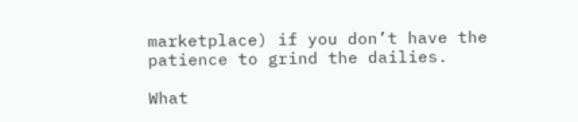marketplace) if you don’t have the patience to grind the dailies.

What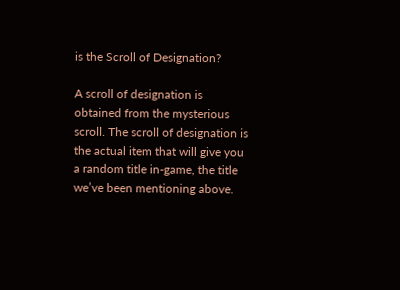is the Scroll of Designation?

A scroll of designation is obtained from the mysterious scroll. The scroll of designation is the actual item that will give you a random title in-game, the title we’ve been mentioning above.